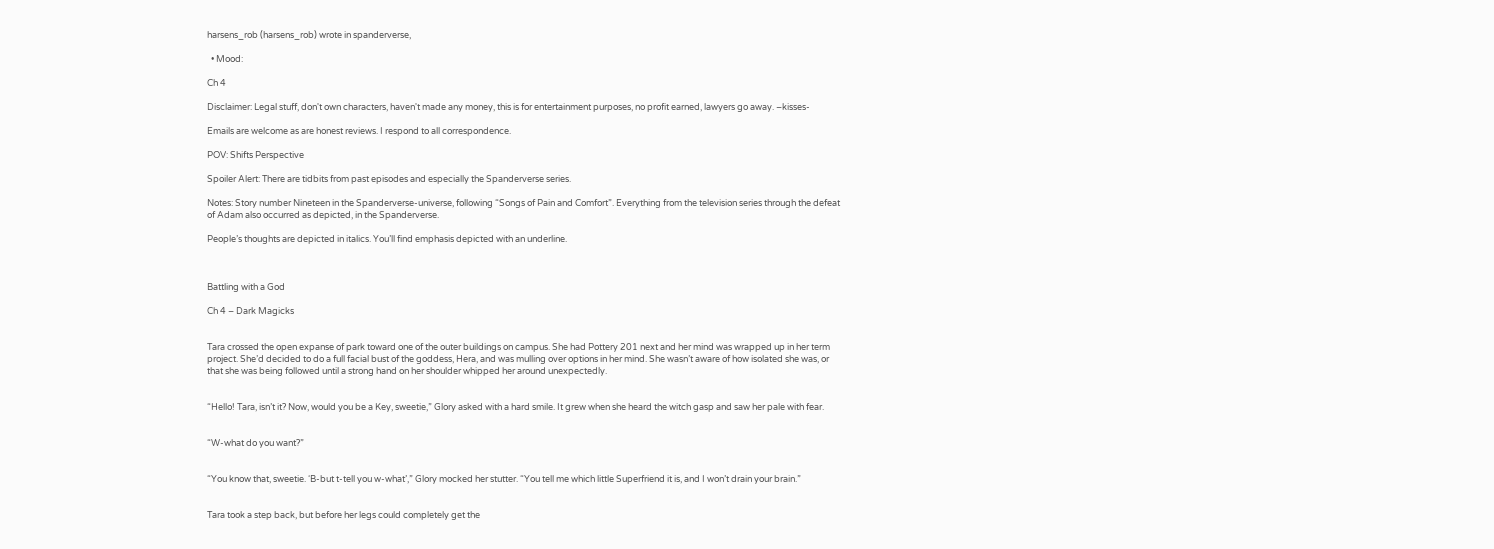harsens_rob (harsens_rob) wrote in spanderverse,

  • Mood:

Ch 4

Disclaimer: Legal stuff, don't own characters, haven't made any money, this is for entertainment purposes, no profit earned, lawyers go away. –kisses-

Emails are welcome as are honest reviews. I respond to all correspondence.

POV: Shifts Perspective

Spoiler Alert: There are tidbits from past episodes and especially the Spanderverse series.

Notes: Story number Nineteen in the Spanderverse-universe, following “Songs of Pain and Comfort”. Everything from the television series through the defeat of Adam also occurred as depicted, in the Spanderverse.

People’s thoughts are depicted in italics. You’ll find emphasis depicted with an underline.



Battling with a God

Ch 4 – Dark Magicks


Tara crossed the open expanse of park toward one of the outer buildings on campus. She had Pottery 201 next and her mind was wrapped up in her term project. She’d decided to do a full facial bust of the goddess, Hera, and was mulling over options in her mind. She wasn’t aware of how isolated she was, or that she was being followed until a strong hand on her shoulder whipped her around unexpectedly.


“Hello! Tara, isn’t it? Now, would you be a Key, sweetie,” Glory asked with a hard smile. It grew when she heard the witch gasp and saw her pale with fear.


“W-what do you want?”


“You know that, sweetie. ‘B-but t-tell you w-what’,” Glory mocked her stutter. “You tell me which little Superfriend it is, and I won’t drain your brain.”


Tara took a step back, but before her legs could completely get the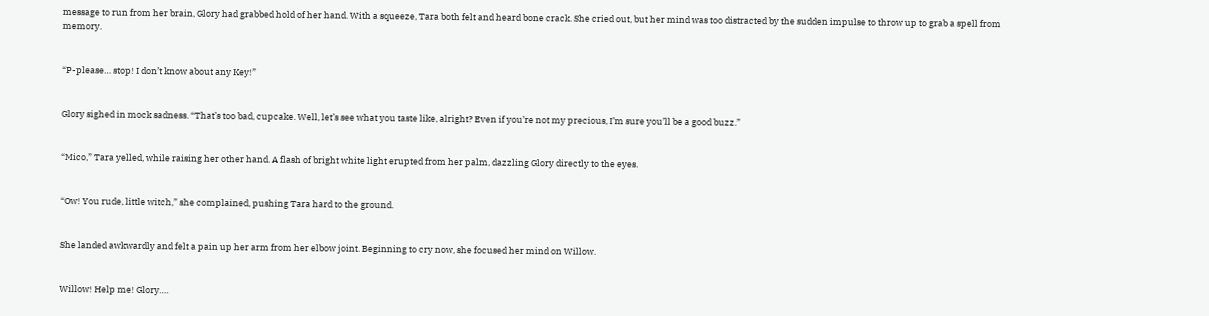message to run from her brain, Glory had grabbed hold of her hand. With a squeeze, Tara both felt and heard bone crack. She cried out, but her mind was too distracted by the sudden impulse to throw up to grab a spell from memory.


“P-please… stop! I don’t know about any Key!”


Glory sighed in mock sadness. “That’s too bad, cupcake. Well, let’s see what you taste like, alright? Even if you’re not my precious, I’m sure you’ll be a good buzz.”


“Mico,” Tara yelled, while raising her other hand. A flash of bright white light erupted from her palm, dazzling Glory directly to the eyes.


“Ow! You rude, little witch,” she complained, pushing Tara hard to the ground.


She landed awkwardly and felt a pain up her arm from her elbow joint. Beginning to cry now, she focused her mind on Willow.


Willow! Help me! Glory….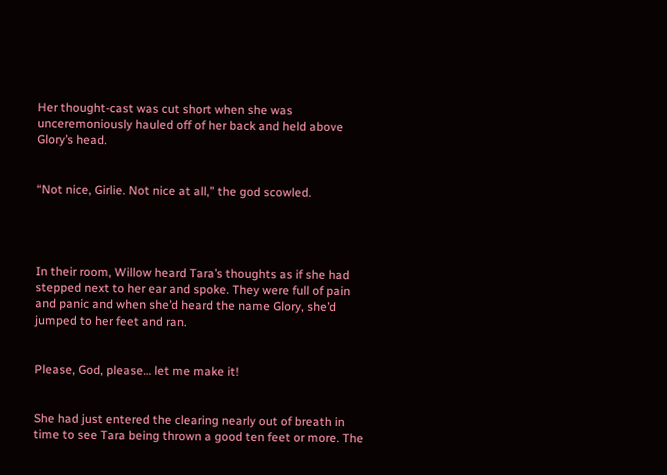Her thought-cast was cut short when she was unceremoniously hauled off of her back and held above Glory’s head.


“Not nice, Girlie. Not nice at all,” the god scowled.




In their room, Willow heard Tara’s thoughts as if she had stepped next to her ear and spoke. They were full of pain and panic and when she’d heard the name Glory, she’d jumped to her feet and ran.


Please, God, please… let me make it!


She had just entered the clearing nearly out of breath in time to see Tara being thrown a good ten feet or more. The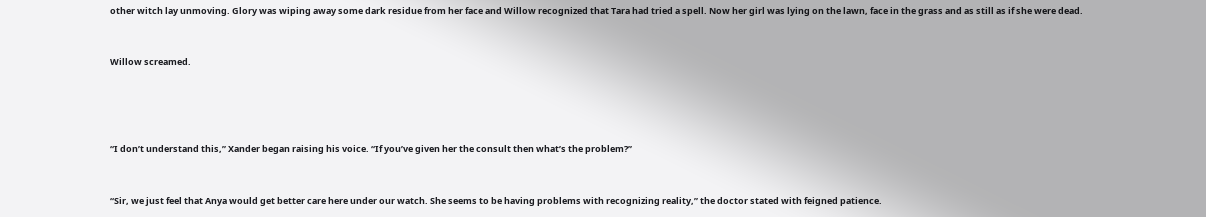other witch lay unmoving. Glory was wiping away some dark residue from her face and Willow recognized that Tara had tried a spell. Now her girl was lying on the lawn, face in the grass and as still as if she were dead.


Willow screamed.




“I don’t understand this,” Xander began raising his voice. “If you’ve given her the consult then what’s the problem?”


“Sir, we just feel that Anya would get better care here under our watch. She seems to be having problems with recognizing reality,” the doctor stated with feigned patience.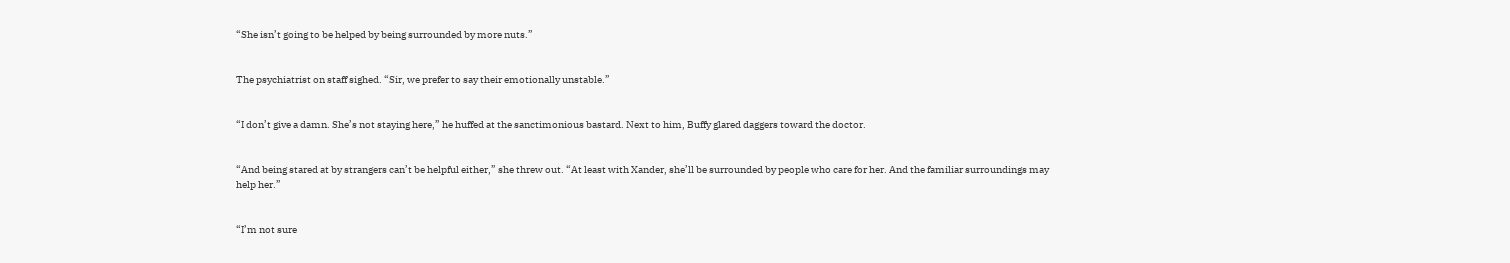“She isn’t going to be helped by being surrounded by more nuts.”


The psychiatrist on staff sighed. “Sir, we prefer to say their emotionally unstable.”


“I don’t give a damn. She’s not staying here,” he huffed at the sanctimonious bastard. Next to him, Buffy glared daggers toward the doctor.


“And being stared at by strangers can’t be helpful either,” she threw out. “At least with Xander, she’ll be surrounded by people who care for her. And the familiar surroundings may help her.”


“I’m not sure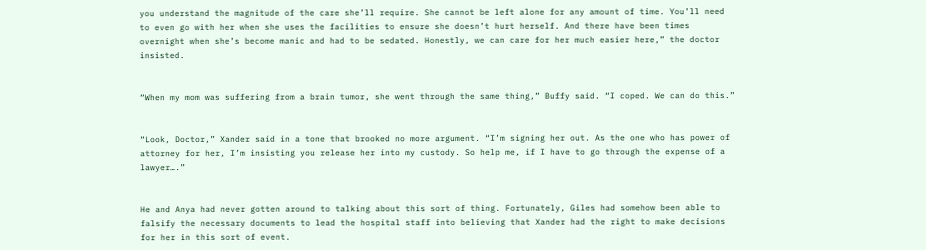you understand the magnitude of the care she’ll require. She cannot be left alone for any amount of time. You’ll need to even go with her when she uses the facilities to ensure she doesn’t hurt herself. And there have been times overnight when she’s become manic and had to be sedated. Honestly, we can care for her much easier here,” the doctor insisted.


“When my mom was suffering from a brain tumor, she went through the same thing,” Buffy said. “I coped. We can do this.”


“Look, Doctor,” Xander said in a tone that brooked no more argument. “I’m signing her out. As the one who has power of attorney for her, I’m insisting you release her into my custody. So help me, if I have to go through the expense of a lawyer….”


He and Anya had never gotten around to talking about this sort of thing. Fortunately, Giles had somehow been able to falsify the necessary documents to lead the hospital staff into believing that Xander had the right to make decisions for her in this sort of event.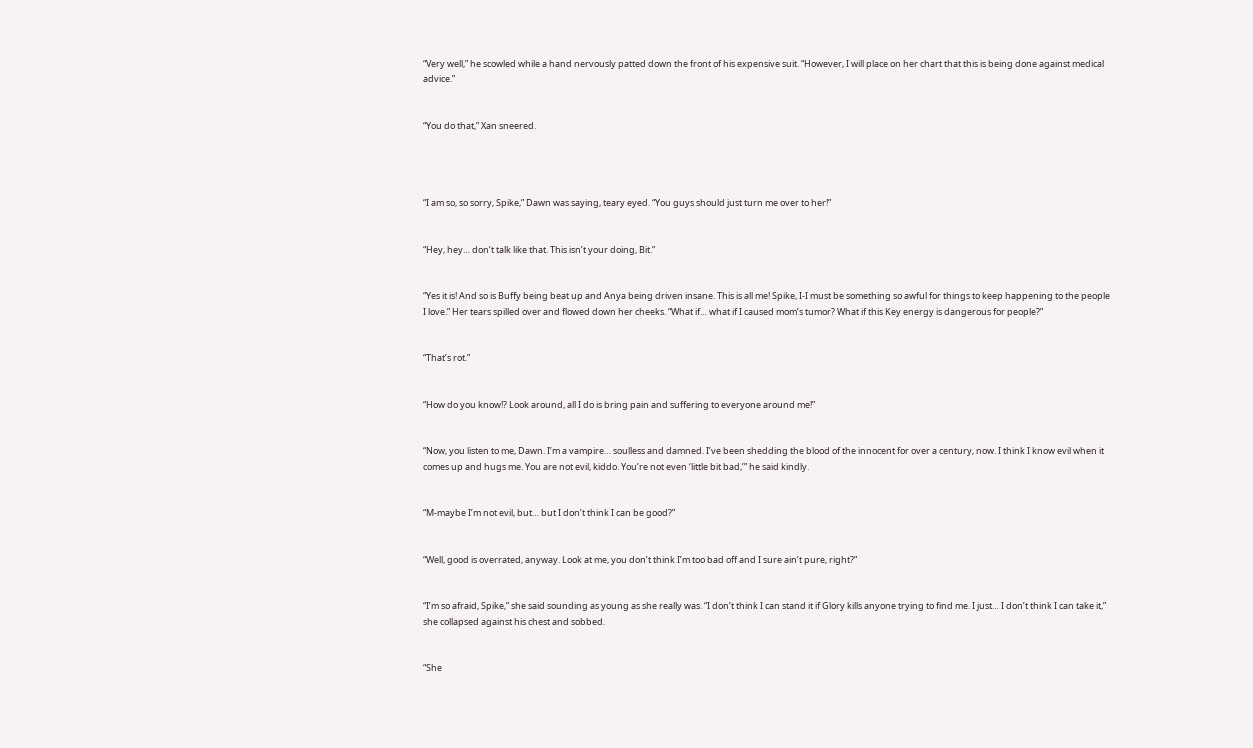“Very well,” he scowled while a hand nervously patted down the front of his expensive suit. “However, I will place on her chart that this is being done against medical advice.”


“You do that,” Xan sneered.




“I am so, so sorry, Spike,” Dawn was saying, teary eyed. “You guys should just turn me over to her!”


“Hey, hey… don’t talk like that. This isn’t your doing, Bit.”


“Yes it is! And so is Buffy being beat up and Anya being driven insane. This is all me! Spike, I-I must be something so awful for things to keep happening to the people I love.” Her tears spilled over and flowed down her cheeks. “What if… what if I caused mom’s tumor? What if this Key energy is dangerous for people?”


“That’s rot.”


“How do you know!? Look around, all I do is bring pain and suffering to everyone around me!”


“Now, you listen to me, Dawn. I’m a vampire… soulless and damned. I’ve been shedding the blood of the innocent for over a century, now. I think I know evil when it comes up and hugs me. You are not evil, kiddo. You’re not even ‘little bit bad,’” he said kindly.


“M-maybe I’m not evil, but… but I don’t think I can be good?”


“Well, good is overrated, anyway. Look at me, you don’t think I’m too bad off and I sure ain’t pure, right?”


“I’m so afraid, Spike,” she said sounding as young as she really was. “I don’t think I can stand it if Glory kills anyone trying to find me. I just… I don’t think I can take it,” she collapsed against his chest and sobbed.


“She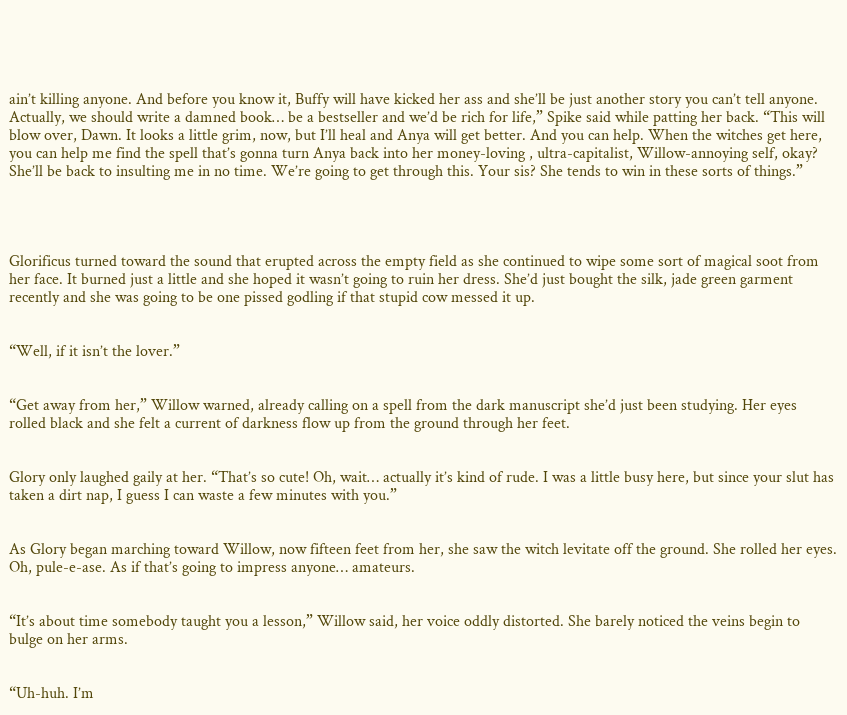ain’t killing anyone. And before you know it, Buffy will have kicked her ass and she’ll be just another story you can’t tell anyone. Actually, we should write a damned book… be a bestseller and we’d be rich for life,” Spike said while patting her back. “This will blow over, Dawn. It looks a little grim, now, but I’ll heal and Anya will get better. And you can help. When the witches get here, you can help me find the spell that’s gonna turn Anya back into her money-loving , ultra-capitalist, Willow-annoying self, okay? She’ll be back to insulting me in no time. We’re going to get through this. Your sis? She tends to win in these sorts of things.”




Glorificus turned toward the sound that erupted across the empty field as she continued to wipe some sort of magical soot from her face. It burned just a little and she hoped it wasn’t going to ruin her dress. She’d just bought the silk, jade green garment recently and she was going to be one pissed godling if that stupid cow messed it up.


“Well, if it isn’t the lover.”


“Get away from her,” Willow warned, already calling on a spell from the dark manuscript she’d just been studying. Her eyes rolled black and she felt a current of darkness flow up from the ground through her feet.


Glory only laughed gaily at her. “That’s so cute! Oh, wait… actually it’s kind of rude. I was a little busy here, but since your slut has taken a dirt nap, I guess I can waste a few minutes with you.”


As Glory began marching toward Willow, now fifteen feet from her, she saw the witch levitate off the ground. She rolled her eyes. Oh, pule-e-ase. As if that’s going to impress anyone… amateurs.


“It’s about time somebody taught you a lesson,” Willow said, her voice oddly distorted. She barely noticed the veins begin to bulge on her arms.


“Uh-huh. I’m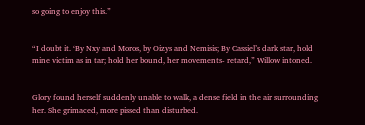so going to enjoy this.”


“I doubt it. ‘By Nxy and Moros, by Oizys and Nemisis; By Cassiel’s dark star, hold mine victim as in tar; hold her bound, her movements- retard,” Willow intoned.


Glory found herself suddenly unable to walk, a dense field in the air surrounding her. She grimaced, more pissed than disturbed.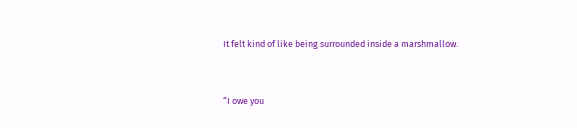It felt kind of like being surrounded inside a marshmallow.


“I owe you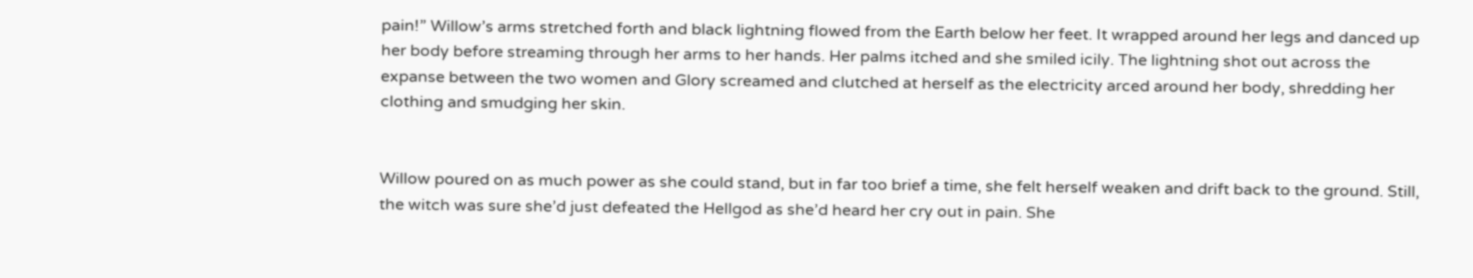pain!” Willow’s arms stretched forth and black lightning flowed from the Earth below her feet. It wrapped around her legs and danced up her body before streaming through her arms to her hands. Her palms itched and she smiled icily. The lightning shot out across the expanse between the two women and Glory screamed and clutched at herself as the electricity arced around her body, shredding her clothing and smudging her skin.


Willow poured on as much power as she could stand, but in far too brief a time, she felt herself weaken and drift back to the ground. Still, the witch was sure she’d just defeated the Hellgod as she’d heard her cry out in pain. She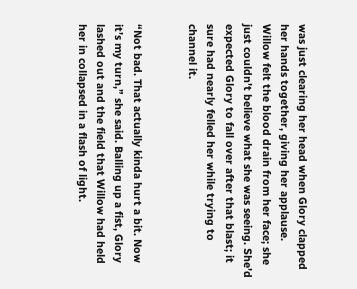was just clearing her head when Glory clapped her hands together, giving her applause. Willow felt the blood drain from her face; she just couldn’t believe what she was seeing. She’d expected Glory to fall over after that blast; it sure had nearly felled her while trying to channel it.


“Not bad. That actually kinda hurt a bit. Now it’s my turn,” she said. Balling up a fist, Glory lashed out and the field that Willow had held her in collapsed in a flash of light.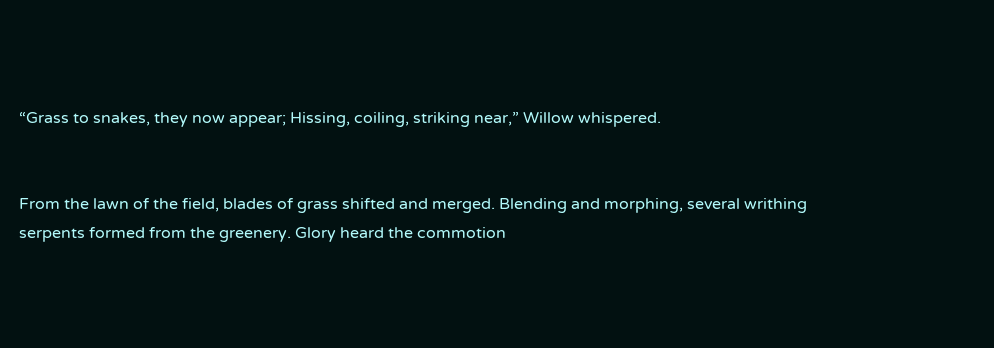“Grass to snakes, they now appear; Hissing, coiling, striking near,” Willow whispered.


From the lawn of the field, blades of grass shifted and merged. Blending and morphing, several writhing serpents formed from the greenery. Glory heard the commotion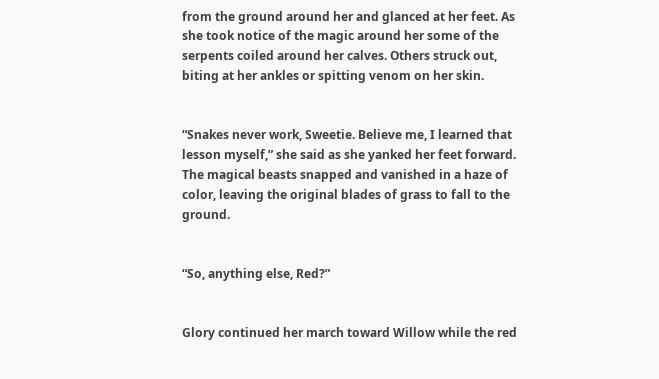from the ground around her and glanced at her feet. As she took notice of the magic around her some of the serpents coiled around her calves. Others struck out, biting at her ankles or spitting venom on her skin.


“Snakes never work, Sweetie. Believe me, I learned that lesson myself,” she said as she yanked her feet forward. The magical beasts snapped and vanished in a haze of color, leaving the original blades of grass to fall to the ground.


“So, anything else, Red?”


Glory continued her march toward Willow while the red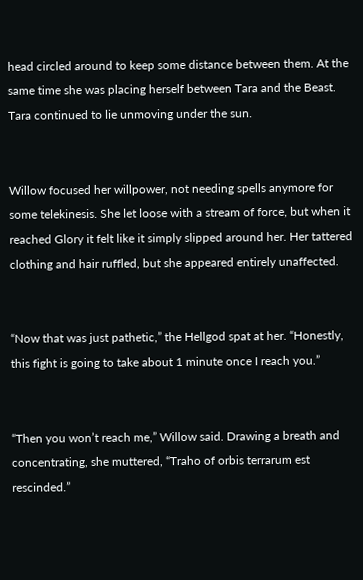head circled around to keep some distance between them. At the same time she was placing herself between Tara and the Beast. Tara continued to lie unmoving under the sun.


Willow focused her willpower, not needing spells anymore for some telekinesis. She let loose with a stream of force, but when it reached Glory it felt like it simply slipped around her. Her tattered clothing and hair ruffled, but she appeared entirely unaffected.


“Now that was just pathetic,” the Hellgod spat at her. “Honestly, this fight is going to take about 1 minute once I reach you.”


“Then you won’t reach me,” Willow said. Drawing a breath and concentrating, she muttered, “Traho of orbis terrarum est rescinded.”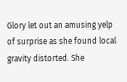Glory let out an amusing yelp of surprise as she found local gravity distorted. She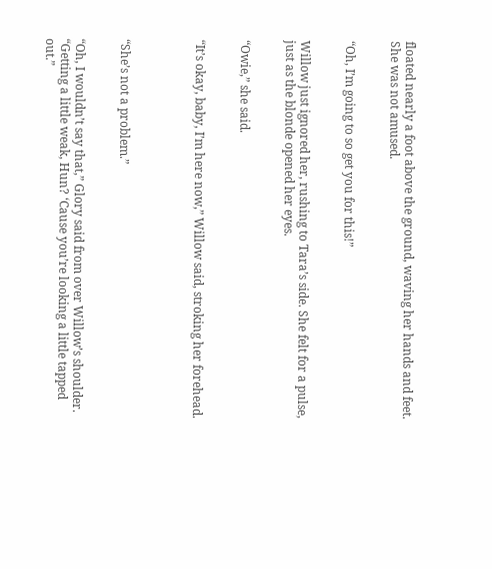floated nearly a foot above the ground, waving her hands and feet. She was not amused.


“Oh, I’m going to so get you for this!”


Willow just ignored her, rushing to Tara’s side. She felt for a pulse, just as the blonde opened her eyes.


“Owie,” she said.


“It’s okay, baby, I’m here now,” Willow said, stroking her forehead.




“She’s not a problem.”


“Oh, I wouldn’t say that,” Glory said from over Willow’s shoulder. “Getting a little weak, Hun? ‘Cause you’re looking a little tapped out.”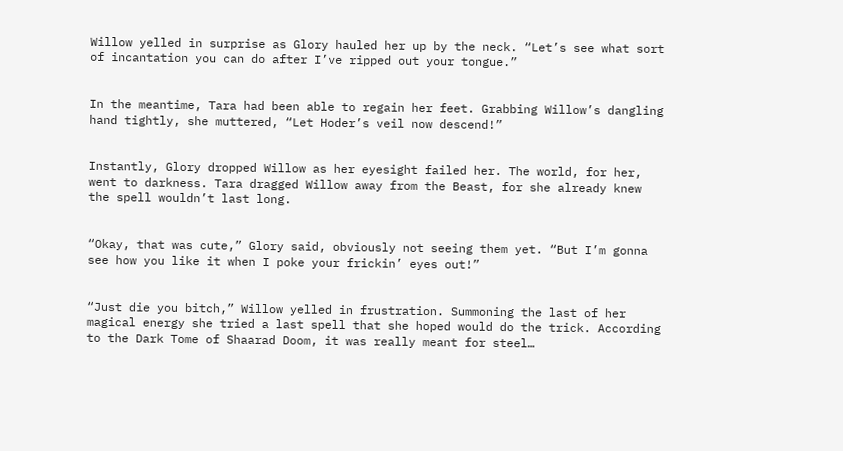Willow yelled in surprise as Glory hauled her up by the neck. “Let’s see what sort of incantation you can do after I’ve ripped out your tongue.”


In the meantime, Tara had been able to regain her feet. Grabbing Willow’s dangling hand tightly, she muttered, “Let Hoder’s veil now descend!”


Instantly, Glory dropped Willow as her eyesight failed her. The world, for her, went to darkness. Tara dragged Willow away from the Beast, for she already knew the spell wouldn’t last long.


“Okay, that was cute,” Glory said, obviously not seeing them yet. “But I’m gonna see how you like it when I poke your frickin’ eyes out!”


“Just die you bitch,” Willow yelled in frustration. Summoning the last of her magical energy she tried a last spell that she hoped would do the trick. According to the Dark Tome of Shaarad Doom, it was really meant for steel…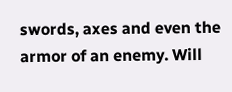swords, axes and even the armor of an enemy. Will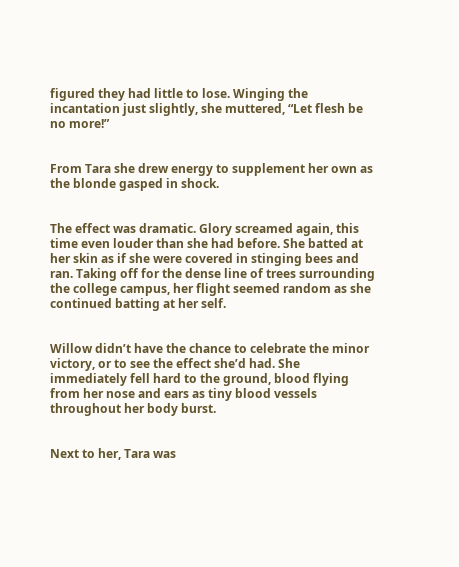figured they had little to lose. Winging the incantation just slightly, she muttered, “Let flesh be no more!”


From Tara she drew energy to supplement her own as the blonde gasped in shock.


The effect was dramatic. Glory screamed again, this time even louder than she had before. She batted at her skin as if she were covered in stinging bees and ran. Taking off for the dense line of trees surrounding the college campus, her flight seemed random as she continued batting at her self.


Willow didn’t have the chance to celebrate the minor victory, or to see the effect she’d had. She immediately fell hard to the ground, blood flying from her nose and ears as tiny blood vessels throughout her body burst.


Next to her, Tara was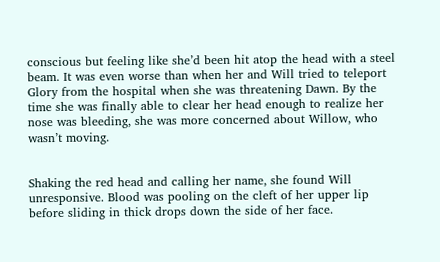conscious but feeling like she’d been hit atop the head with a steel beam. It was even worse than when her and Will tried to teleport Glory from the hospital when she was threatening Dawn. By the time she was finally able to clear her head enough to realize her nose was bleeding, she was more concerned about Willow, who wasn’t moving.


Shaking the red head and calling her name, she found Will unresponsive. Blood was pooling on the cleft of her upper lip before sliding in thick drops down the side of her face.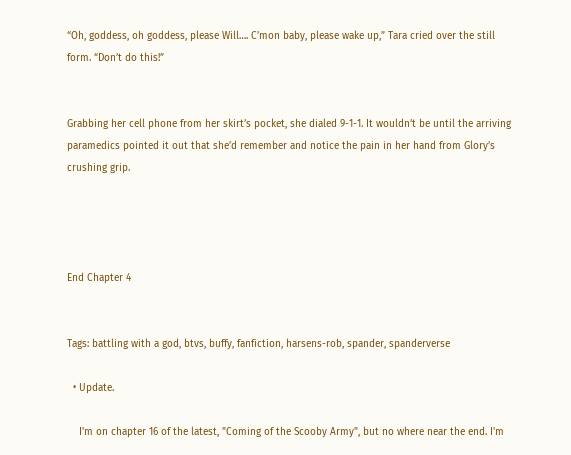“Oh, goddess, oh goddess, please Will…. C’mon baby, please wake up,” Tara cried over the still form. “Don’t do this!”


Grabbing her cell phone from her skirt’s pocket, she dialed 9-1-1. It wouldn’t be until the arriving paramedics pointed it out that she’d remember and notice the pain in her hand from Glory’s crushing grip.




End Chapter 4


Tags: battling with a god, btvs, buffy, fanfiction, harsens-rob, spander, spanderverse

  • Update.

    I'm on chapter 16 of the latest, "Coming of the Scooby Army", but no where near the end. I'm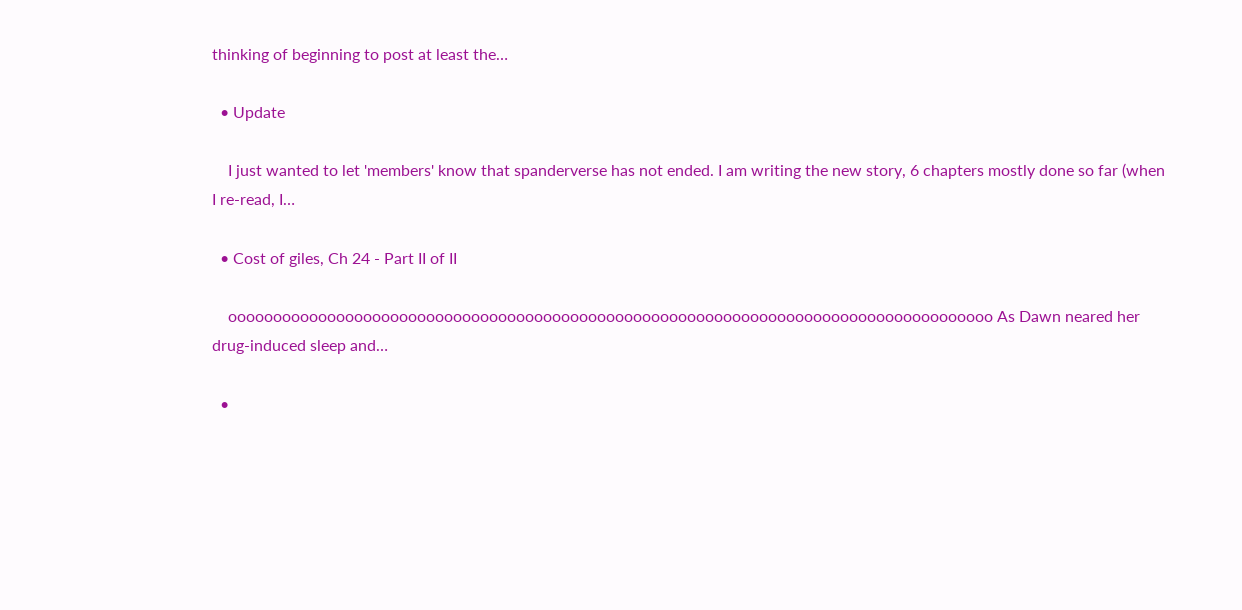thinking of beginning to post at least the…

  • Update

    I just wanted to let 'members' know that spanderverse has not ended. I am writing the new story, 6 chapters mostly done so far (when I re-read, I…

  • Cost of giles, Ch 24 - Part II of II

    ooooooooooooooooooooooooooooooooooooooooooooooooooooooooooooooooooooooooooooooooooooo As Dawn neared her drug-induced sleep and…

  •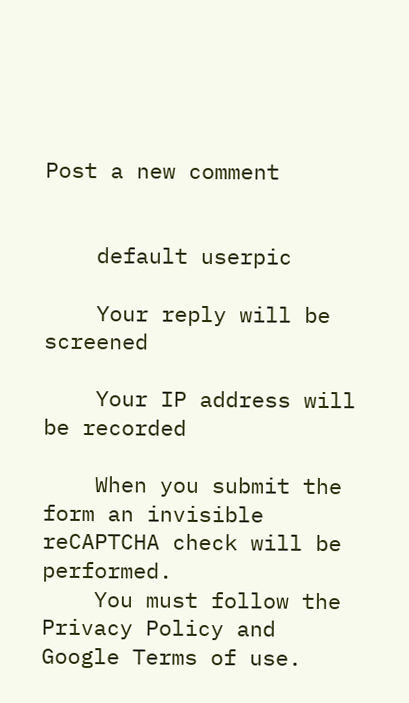Post a new comment


    default userpic

    Your reply will be screened

    Your IP address will be recorded

    When you submit the form an invisible reCAPTCHA check will be performed.
    You must follow the Privacy Policy and Google Terms of use.